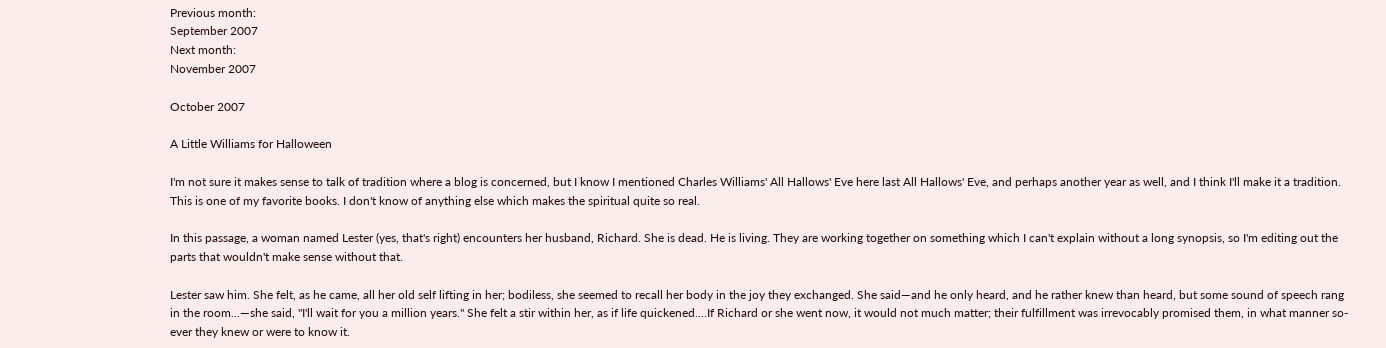Previous month:
September 2007
Next month:
November 2007

October 2007

A Little Williams for Halloween

I'm not sure it makes sense to talk of tradition where a blog is concerned, but I know I mentioned Charles Williams' All Hallows' Eve here last All Hallows' Eve, and perhaps another year as well, and I think I'll make it a tradition. This is one of my favorite books. I don't know of anything else which makes the spiritual quite so real.

In this passage, a woman named Lester (yes, that's right) encounters her husband, Richard. She is dead. He is living. They are working together on something which I can't explain without a long synopsis, so I'm editing out the parts that wouldn't make sense without that.

Lester saw him. She felt, as he came, all her old self lifting in her; bodiless, she seemed to recall her body in the joy they exchanged. She said—and he only heard, and he rather knew than heard, but some sound of speech rang in the room...—she said, "I'll wait for you a million years." She felt a stir within her, as if life quickened....If Richard or she went now, it would not much matter; their fulfillment was irrevocably promised them, in what manner so-ever they knew or were to know it.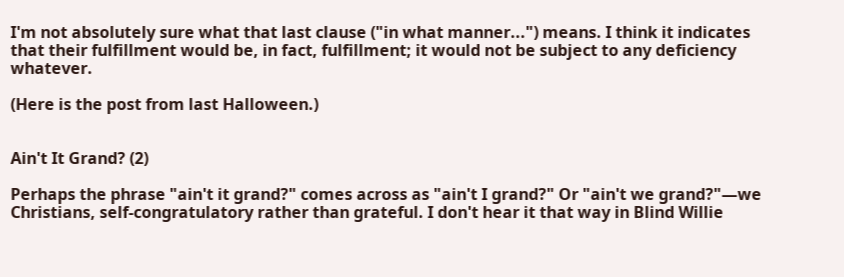I'm not absolutely sure what that last clause ("in what manner...") means. I think it indicates that their fulfillment would be, in fact, fulfillment; it would not be subject to any deficiency whatever.

(Here is the post from last Halloween.)


Ain't It Grand? (2)

Perhaps the phrase "ain't it grand?" comes across as "ain't I grand?" Or "ain't we grand?"—we Christians, self-congratulatory rather than grateful. I don't hear it that way in Blind Willie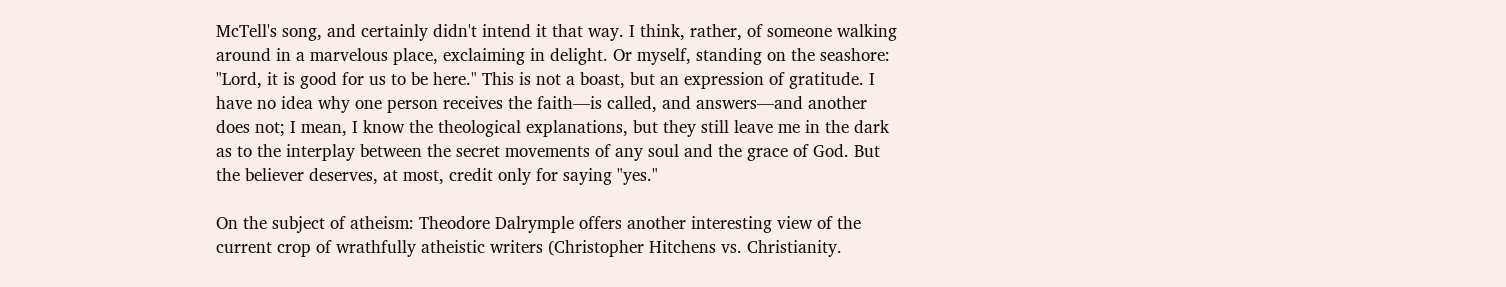McTell's song, and certainly didn't intend it that way. I think, rather, of someone walking around in a marvelous place, exclaiming in delight. Or myself, standing on the seashore: "Lord, it is good for us to be here." This is not a boast, but an expression of gratitude. I have no idea why one person receives the faith—is called, and answers—and another does not; I mean, I know the theological explanations, but they still leave me in the dark as to the interplay between the secret movements of any soul and the grace of God. But the believer deserves, at most, credit only for saying "yes."

On the subject of atheism: Theodore Dalrymple offers another interesting view of the current crop of wrathfully atheistic writers (Christopher Hitchens vs. Christianity.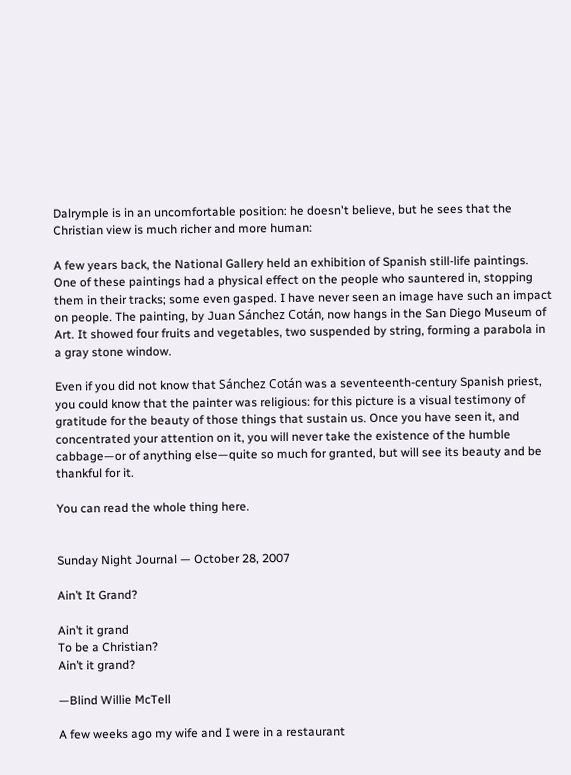Dalrymple is in an uncomfortable position: he doesn't believe, but he sees that the Christian view is much richer and more human:

A few years back, the National Gallery held an exhibition of Spanish still-life paintings. One of these paintings had a physical effect on the people who sauntered in, stopping them in their tracks; some even gasped. I have never seen an image have such an impact on people. The painting, by Juan Sánchez Cotán, now hangs in the San Diego Museum of Art. It showed four fruits and vegetables, two suspended by string, forming a parabola in a gray stone window.

Even if you did not know that Sánchez Cotán was a seventeenth-century Spanish priest, you could know that the painter was religious: for this picture is a visual testimony of gratitude for the beauty of those things that sustain us. Once you have seen it, and concentrated your attention on it, you will never take the existence of the humble cabbage—or of anything else—quite so much for granted, but will see its beauty and be thankful for it.

You can read the whole thing here.


Sunday Night Journal — October 28, 2007

Ain’t It Grand?

Ain’t it grand
To be a Christian?
Ain’t it grand?

—Blind Willie McTell

A few weeks ago my wife and I were in a restaurant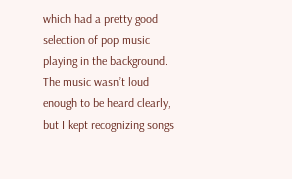which had a pretty good selection of pop music playing in the background. The music wasn’t loud enough to be heard clearly, but I kept recognizing songs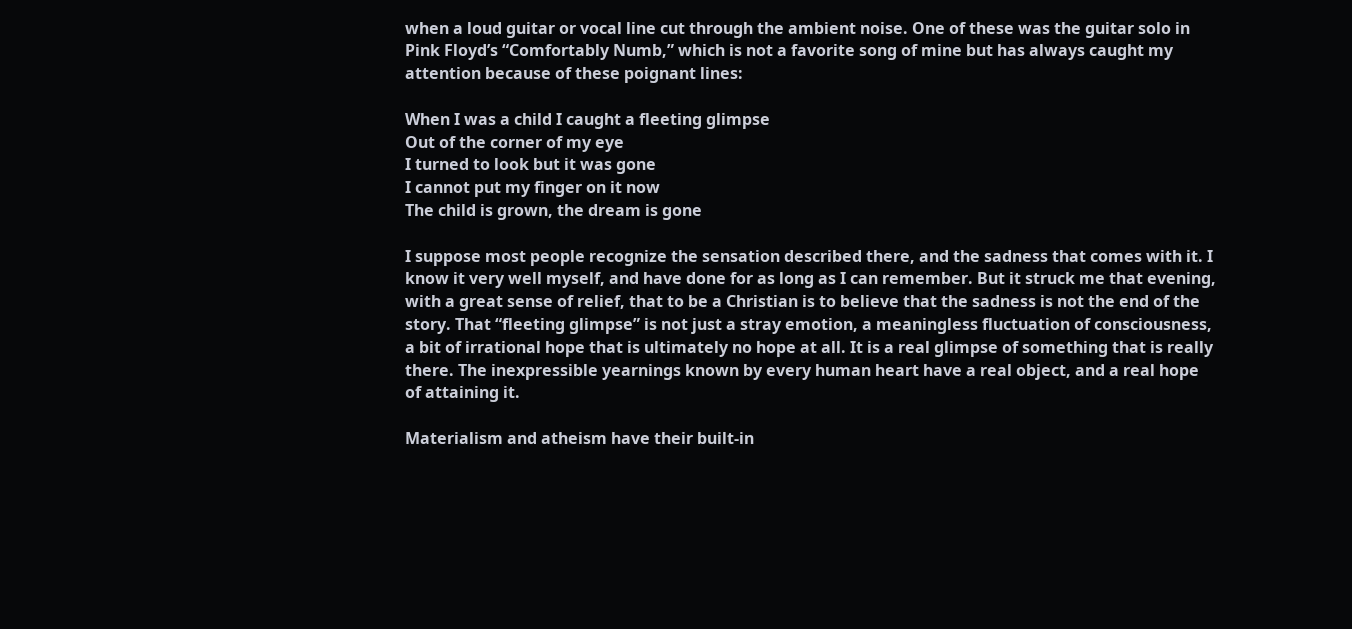when a loud guitar or vocal line cut through the ambient noise. One of these was the guitar solo in Pink Floyd’s “Comfortably Numb,” which is not a favorite song of mine but has always caught my attention because of these poignant lines:

When I was a child I caught a fleeting glimpse
Out of the corner of my eye
I turned to look but it was gone
I cannot put my finger on it now
The child is grown, the dream is gone

I suppose most people recognize the sensation described there, and the sadness that comes with it. I know it very well myself, and have done for as long as I can remember. But it struck me that evening, with a great sense of relief, that to be a Christian is to believe that the sadness is not the end of the story. That “fleeting glimpse” is not just a stray emotion, a meaningless fluctuation of consciousness, a bit of irrational hope that is ultimately no hope at all. It is a real glimpse of something that is really there. The inexpressible yearnings known by every human heart have a real object, and a real hope of attaining it.

Materialism and atheism have their built-in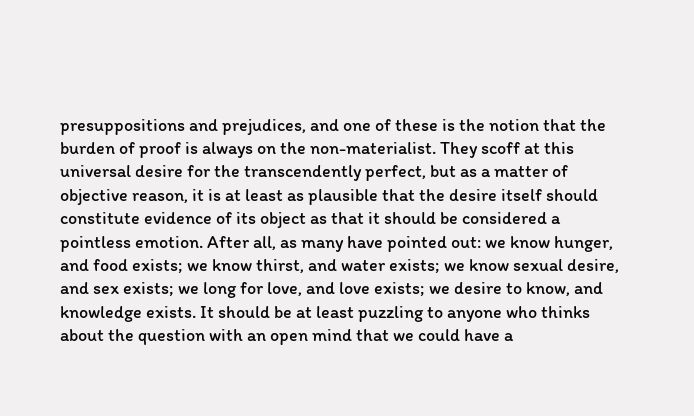presuppositions and prejudices, and one of these is the notion that the burden of proof is always on the non-materialist. They scoff at this universal desire for the transcendently perfect, but as a matter of objective reason, it is at least as plausible that the desire itself should constitute evidence of its object as that it should be considered a pointless emotion. After all, as many have pointed out: we know hunger, and food exists; we know thirst, and water exists; we know sexual desire, and sex exists; we long for love, and love exists; we desire to know, and knowledge exists. It should be at least puzzling to anyone who thinks about the question with an open mind that we could have a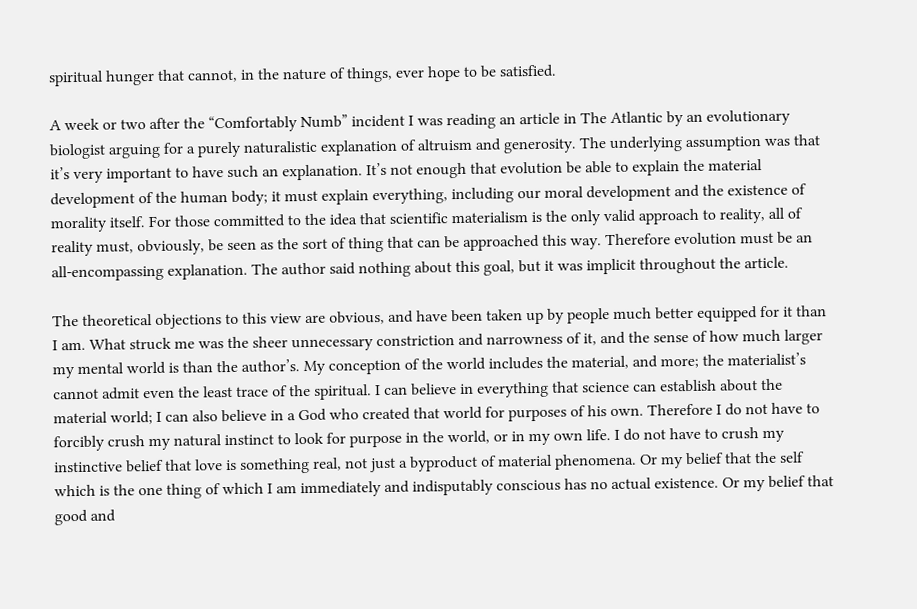spiritual hunger that cannot, in the nature of things, ever hope to be satisfied.

A week or two after the “Comfortably Numb” incident I was reading an article in The Atlantic by an evolutionary biologist arguing for a purely naturalistic explanation of altruism and generosity. The underlying assumption was that it’s very important to have such an explanation. It’s not enough that evolution be able to explain the material development of the human body; it must explain everything, including our moral development and the existence of morality itself. For those committed to the idea that scientific materialism is the only valid approach to reality, all of reality must, obviously, be seen as the sort of thing that can be approached this way. Therefore evolution must be an all-encompassing explanation. The author said nothing about this goal, but it was implicit throughout the article.

The theoretical objections to this view are obvious, and have been taken up by people much better equipped for it than I am. What struck me was the sheer unnecessary constriction and narrowness of it, and the sense of how much larger my mental world is than the author’s. My conception of the world includes the material, and more; the materialist’s cannot admit even the least trace of the spiritual. I can believe in everything that science can establish about the material world; I can also believe in a God who created that world for purposes of his own. Therefore I do not have to forcibly crush my natural instinct to look for purpose in the world, or in my own life. I do not have to crush my instinctive belief that love is something real, not just a byproduct of material phenomena. Or my belief that the self which is the one thing of which I am immediately and indisputably conscious has no actual existence. Or my belief that good and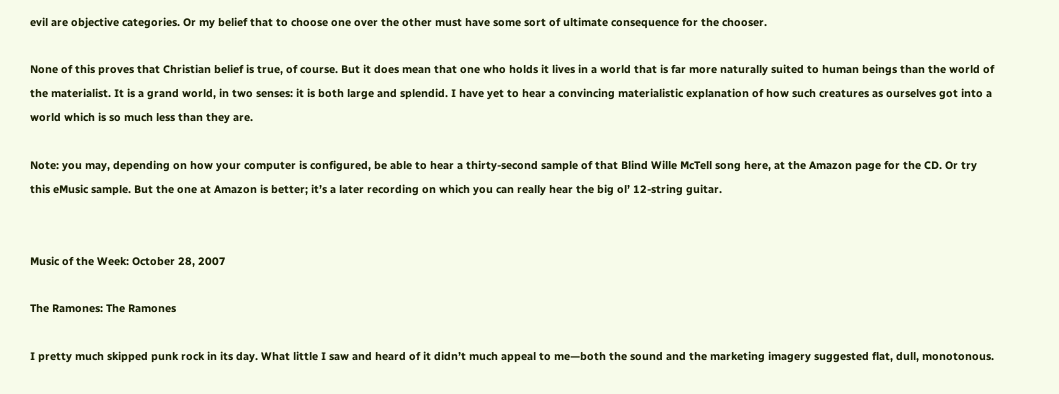evil are objective categories. Or my belief that to choose one over the other must have some sort of ultimate consequence for the chooser.

None of this proves that Christian belief is true, of course. But it does mean that one who holds it lives in a world that is far more naturally suited to human beings than the world of the materialist. It is a grand world, in two senses: it is both large and splendid. I have yet to hear a convincing materialistic explanation of how such creatures as ourselves got into a world which is so much less than they are.

Note: you may, depending on how your computer is configured, be able to hear a thirty-second sample of that Blind Wille McTell song here, at the Amazon page for the CD. Or try this eMusic sample. But the one at Amazon is better; it’s a later recording on which you can really hear the big ol’ 12-string guitar.


Music of the Week: October 28, 2007

The Ramones: The Ramones

I pretty much skipped punk rock in its day. What little I saw and heard of it didn’t much appeal to me—both the sound and the marketing imagery suggested flat, dull, monotonous.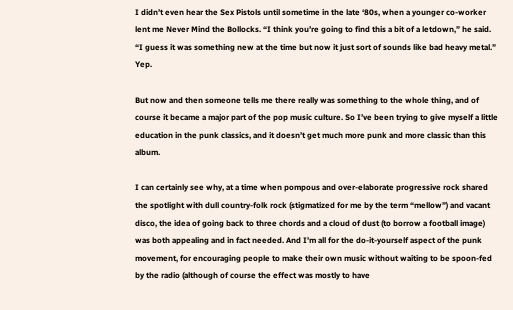I didn’t even hear the Sex Pistols until sometime in the late ‘80s, when a younger co-worker lent me Never Mind the Bollocks. “I think you’re going to find this a bit of a letdown,” he said. “I guess it was something new at the time but now it just sort of sounds like bad heavy metal.” Yep.

But now and then someone tells me there really was something to the whole thing, and of course it became a major part of the pop music culture. So I’ve been trying to give myself a little education in the punk classics, and it doesn’t get much more punk and more classic than this album.

I can certainly see why, at a time when pompous and over-elaborate progressive rock shared the spotlight with dull country-folk rock (stigmatized for me by the term “mellow”) and vacant disco, the idea of going back to three chords and a cloud of dust (to borrow a football image) was both appealing and in fact needed. And I’m all for the do-it-yourself aspect of the punk movement, for encouraging people to make their own music without waiting to be spoon-fed by the radio (although of course the effect was mostly to have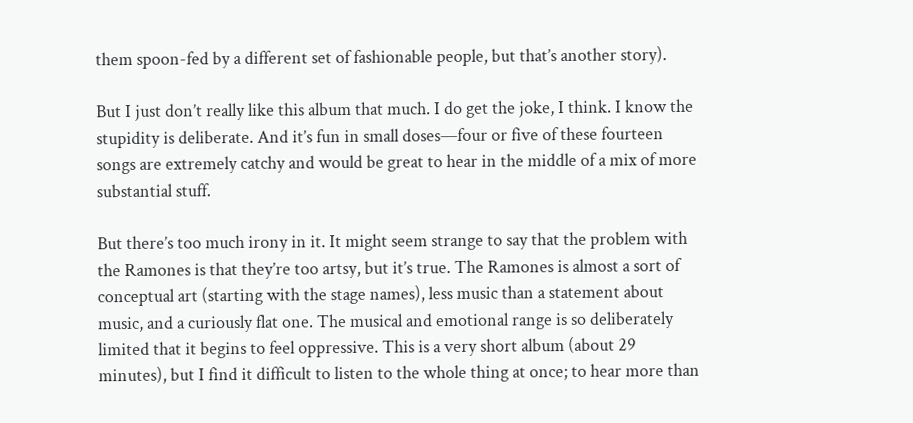them spoon-fed by a different set of fashionable people, but that’s another story).

But I just don’t really like this album that much. I do get the joke, I think. I know the stupidity is deliberate. And it’s fun in small doses—four or five of these fourteen songs are extremely catchy and would be great to hear in the middle of a mix of more substantial stuff.

But there’s too much irony in it. It might seem strange to say that the problem with the Ramones is that they’re too artsy, but it’s true. The Ramones is almost a sort of conceptual art (starting with the stage names), less music than a statement about music, and a curiously flat one. The musical and emotional range is so deliberately limited that it begins to feel oppressive. This is a very short album (about 29 minutes), but I find it difficult to listen to the whole thing at once; to hear more than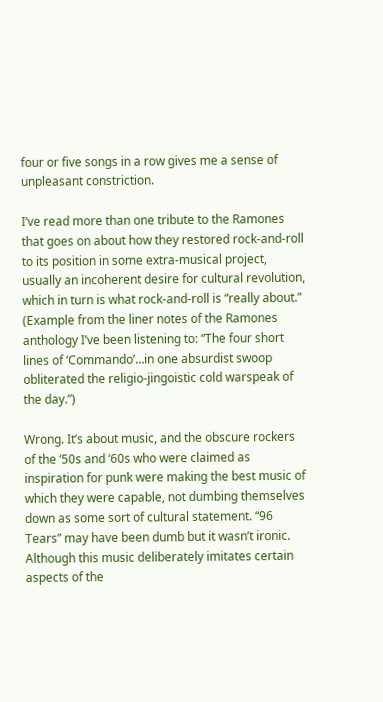four or five songs in a row gives me a sense of unpleasant constriction.

I’ve read more than one tribute to the Ramones that goes on about how they restored rock-and-roll to its position in some extra-musical project, usually an incoherent desire for cultural revolution, which in turn is what rock-and-roll is “really about.” (Example from the liner notes of the Ramones anthology I’ve been listening to: “The four short lines of ‘Commando’…in one absurdist swoop obliterated the religio-jingoistic cold warspeak of the day.”)

Wrong. It’s about music, and the obscure rockers of the ‘50s and ‘60s who were claimed as inspiration for punk were making the best music of which they were capable, not dumbing themselves down as some sort of cultural statement. “96 Tears” may have been dumb but it wasn’t ironic. Although this music deliberately imitates certain aspects of the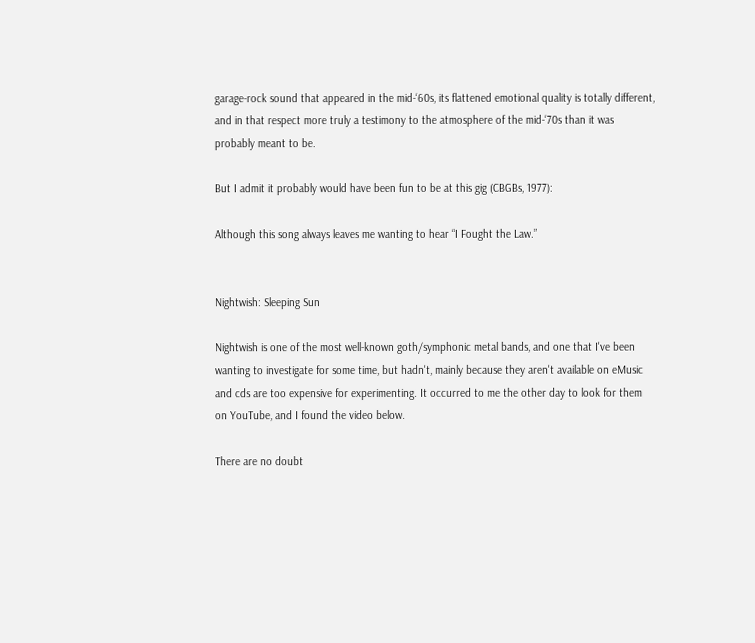garage-rock sound that appeared in the mid-‘60s, its flattened emotional quality is totally different, and in that respect more truly a testimony to the atmosphere of the mid-‘70s than it was probably meant to be.

But I admit it probably would have been fun to be at this gig (CBGBs, 1977):

Although this song always leaves me wanting to hear “I Fought the Law.”


Nightwish: Sleeping Sun

Nightwish is one of the most well-known goth/symphonic metal bands, and one that I've been wanting to investigate for some time, but hadn't, mainly because they aren't available on eMusic and cds are too expensive for experimenting. It occurred to me the other day to look for them on YouTube, and I found the video below.

There are no doubt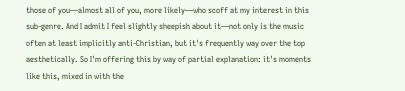those of you—almost all of you, more likely—who scoff at my interest in this sub-genre. And I admit I feel slightly sheepish about it—not only is the music often at least implicitly anti-Christian, but it's frequently way over the top aesthetically. So I'm offering this by way of partial explanation: it's moments like this, mixed in with the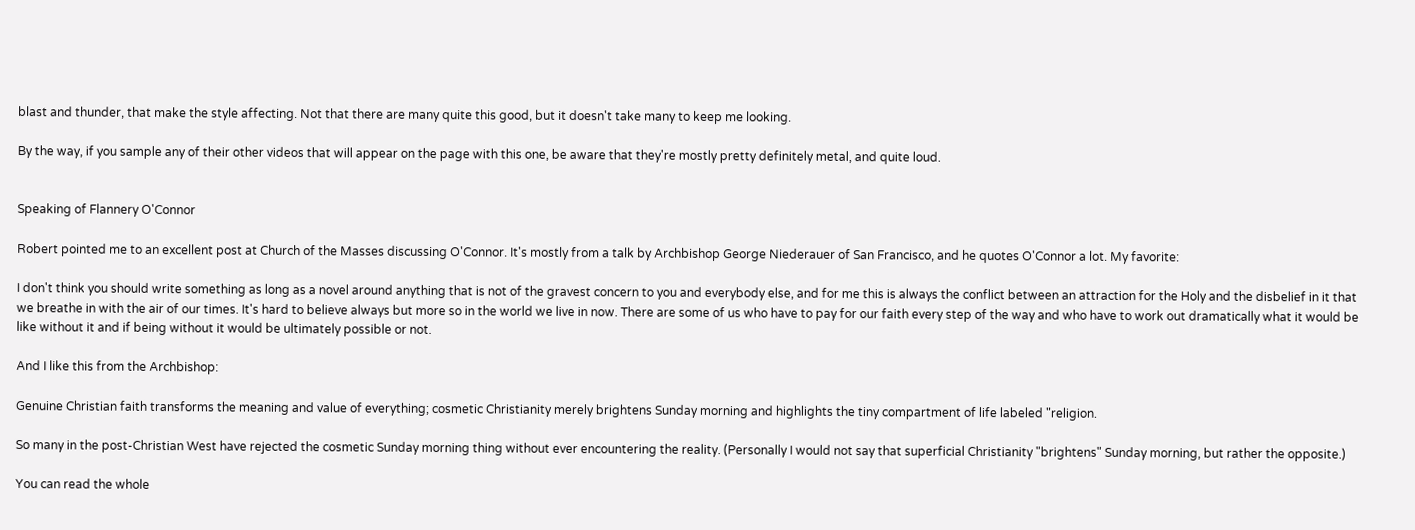blast and thunder, that make the style affecting. Not that there are many quite this good, but it doesn't take many to keep me looking.

By the way, if you sample any of their other videos that will appear on the page with this one, be aware that they're mostly pretty definitely metal, and quite loud.


Speaking of Flannery O'Connor

Robert pointed me to an excellent post at Church of the Masses discussing O'Connor. It's mostly from a talk by Archbishop George Niederauer of San Francisco, and he quotes O'Connor a lot. My favorite:

I don't think you should write something as long as a novel around anything that is not of the gravest concern to you and everybody else, and for me this is always the conflict between an attraction for the Holy and the disbelief in it that we breathe in with the air of our times. It's hard to believe always but more so in the world we live in now. There are some of us who have to pay for our faith every step of the way and who have to work out dramatically what it would be like without it and if being without it would be ultimately possible or not.

And I like this from the Archbishop:

Genuine Christian faith transforms the meaning and value of everything; cosmetic Christianity merely brightens Sunday morning and highlights the tiny compartment of life labeled "religion.

So many in the post-Christian West have rejected the cosmetic Sunday morning thing without ever encountering the reality. (Personally I would not say that superficial Christianity "brightens" Sunday morning, but rather the opposite.)

You can read the whole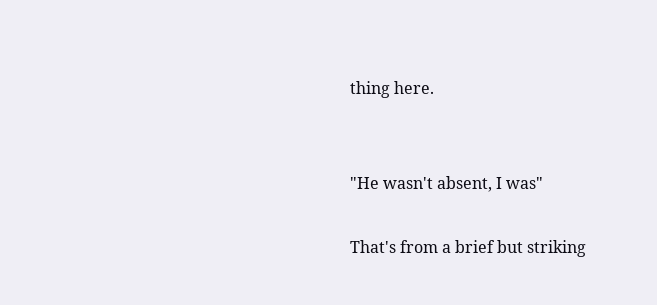thing here.


"He wasn't absent, I was"

That's from a brief but striking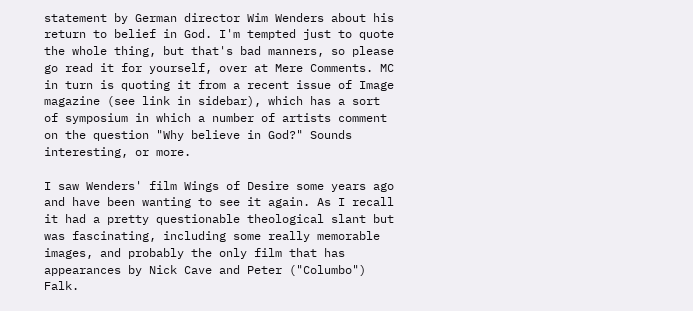statement by German director Wim Wenders about his return to belief in God. I'm tempted just to quote the whole thing, but that's bad manners, so please go read it for yourself, over at Mere Comments. MC in turn is quoting it from a recent issue of Image magazine (see link in sidebar), which has a sort of symposium in which a number of artists comment on the question "Why believe in God?" Sounds interesting, or more.

I saw Wenders' film Wings of Desire some years ago and have been wanting to see it again. As I recall it had a pretty questionable theological slant but was fascinating, including some really memorable images, and probably the only film that has appearances by Nick Cave and Peter ("Columbo") Falk.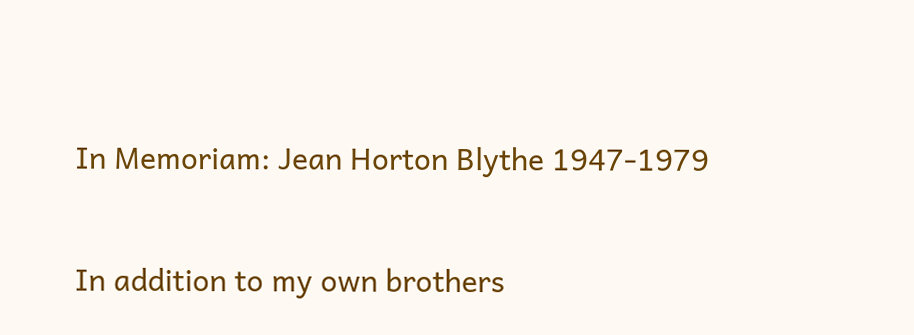In Memoriam: Jean Horton Blythe 1947-1979

In addition to my own brothers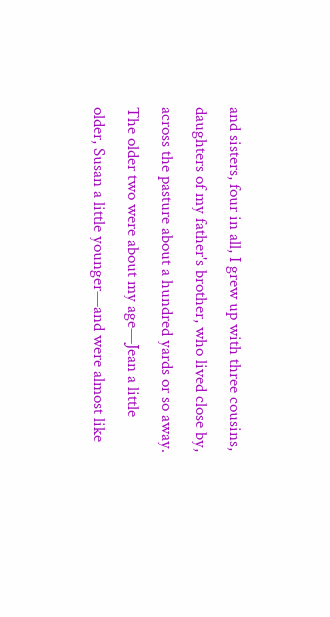and sisters, four in all, I grew up with three cousins, daughters of my father's brother, who lived close by, across the pasture about a hundred yards or so away. The older two were about my age—Jean a little older, Susan a little younger—and were almost like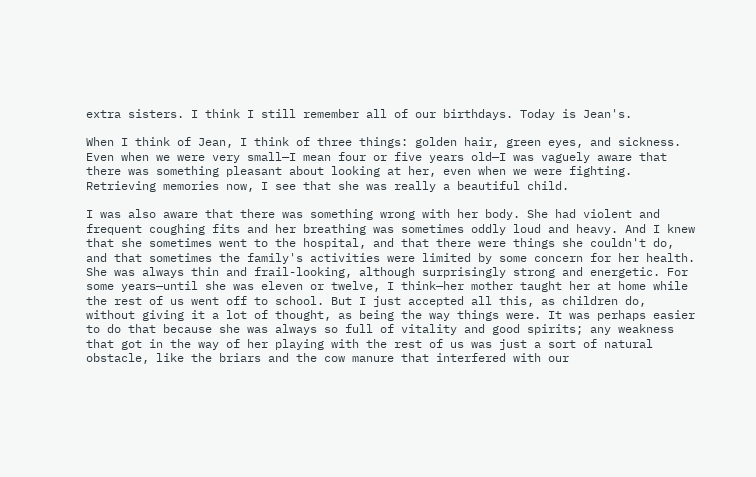extra sisters. I think I still remember all of our birthdays. Today is Jean's.

When I think of Jean, I think of three things: golden hair, green eyes, and sickness. Even when we were very small—I mean four or five years old—I was vaguely aware that there was something pleasant about looking at her, even when we were fighting. Retrieving memories now, I see that she was really a beautiful child.

I was also aware that there was something wrong with her body. She had violent and frequent coughing fits and her breathing was sometimes oddly loud and heavy. And I knew that she sometimes went to the hospital, and that there were things she couldn't do, and that sometimes the family's activities were limited by some concern for her health. She was always thin and frail-looking, although surprisingly strong and energetic. For some years—until she was eleven or twelve, I think—her mother taught her at home while the rest of us went off to school. But I just accepted all this, as children do, without giving it a lot of thought, as being the way things were. It was perhaps easier to do that because she was always so full of vitality and good spirits; any weakness that got in the way of her playing with the rest of us was just a sort of natural obstacle, like the briars and the cow manure that interfered with our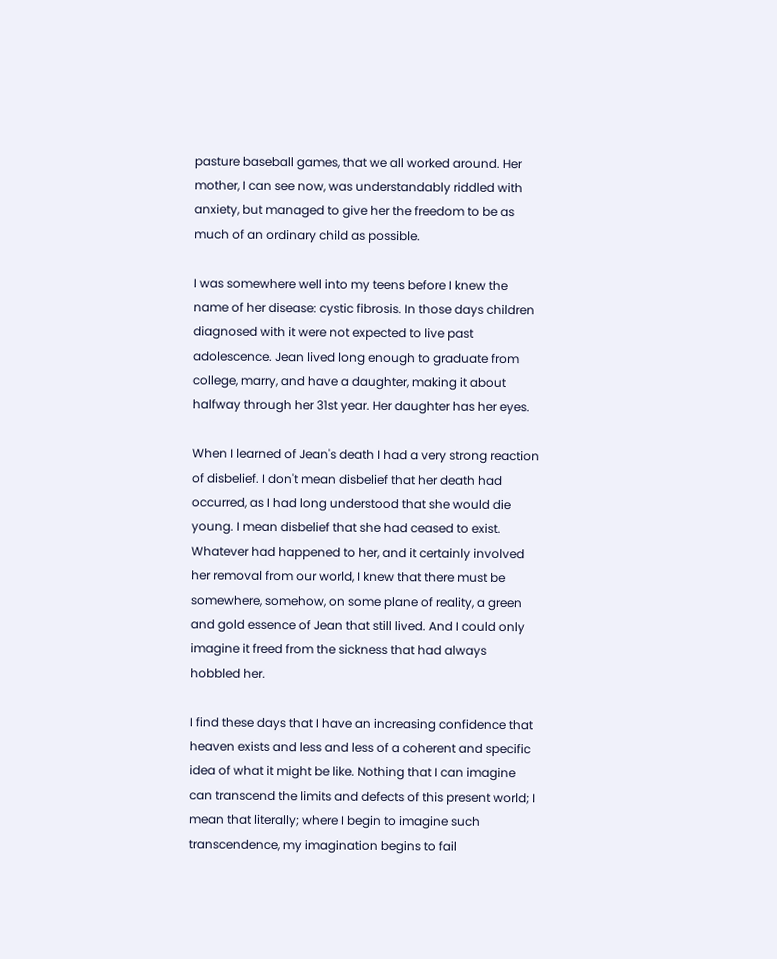pasture baseball games, that we all worked around. Her mother, I can see now, was understandably riddled with anxiety, but managed to give her the freedom to be as much of an ordinary child as possible.

I was somewhere well into my teens before I knew the name of her disease: cystic fibrosis. In those days children diagnosed with it were not expected to live past adolescence. Jean lived long enough to graduate from college, marry, and have a daughter, making it about halfway through her 31st year. Her daughter has her eyes.

When I learned of Jean's death I had a very strong reaction of disbelief. I don't mean disbelief that her death had occurred, as I had long understood that she would die young. I mean disbelief that she had ceased to exist. Whatever had happened to her, and it certainly involved her removal from our world, I knew that there must be somewhere, somehow, on some plane of reality, a green and gold essence of Jean that still lived. And I could only imagine it freed from the sickness that had always hobbled her.

I find these days that I have an increasing confidence that heaven exists and less and less of a coherent and specific idea of what it might be like. Nothing that I can imagine can transcend the limits and defects of this present world; I mean that literally; where I begin to imagine such transcendence, my imagination begins to fail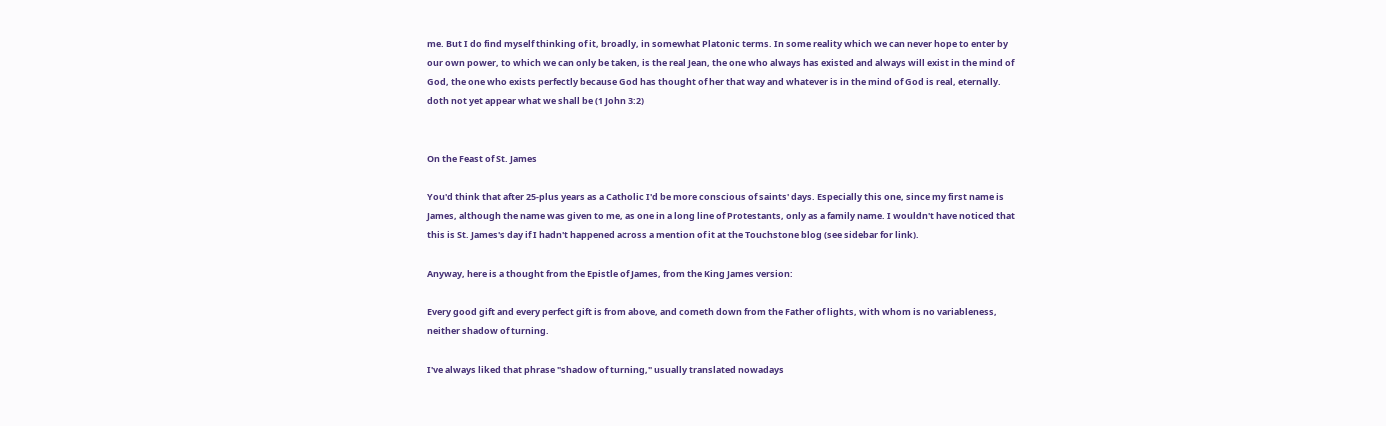me. But I do find myself thinking of it, broadly, in somewhat Platonic terms. In some reality which we can never hope to enter by our own power, to which we can only be taken, is the real Jean, the one who always has existed and always will exist in the mind of God, the one who exists perfectly because God has thought of her that way and whatever is in the mind of God is real, eternally. doth not yet appear what we shall be (1 John 3:2)


On the Feast of St. James

You'd think that after 25-plus years as a Catholic I'd be more conscious of saints' days. Especially this one, since my first name is James, although the name was given to me, as one in a long line of Protestants, only as a family name. I wouldn't have noticed that this is St. James's day if I hadn't happened across a mention of it at the Touchstone blog (see sidebar for link).

Anyway, here is a thought from the Epistle of James, from the King James version:

Every good gift and every perfect gift is from above, and cometh down from the Father of lights, with whom is no variableness, neither shadow of turning.

I've always liked that phrase "shadow of turning," usually translated nowadays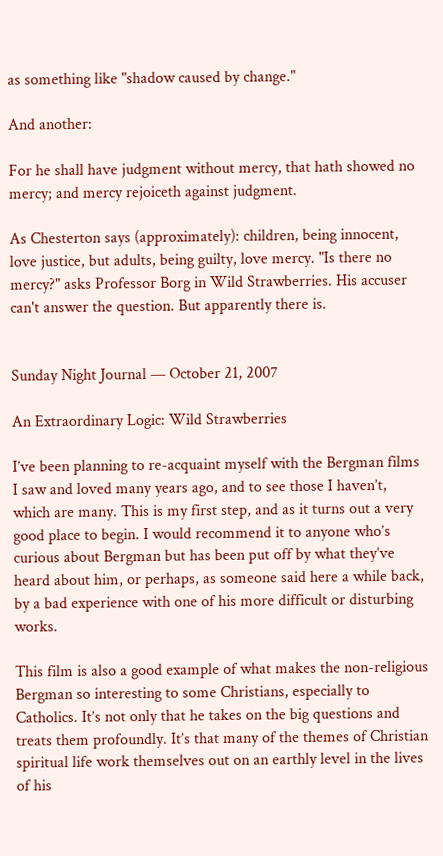as something like "shadow caused by change."

And another:

For he shall have judgment without mercy, that hath showed no mercy; and mercy rejoiceth against judgment.

As Chesterton says (approximately): children, being innocent, love justice, but adults, being guilty, love mercy. "Is there no mercy?" asks Professor Borg in Wild Strawberries. His accuser can't answer the question. But apparently there is.


Sunday Night Journal — October 21, 2007

An Extraordinary Logic: Wild Strawberries

I’ve been planning to re-acquaint myself with the Bergman films I saw and loved many years ago, and to see those I haven’t, which are many. This is my first step, and as it turns out a very good place to begin. I would recommend it to anyone who’s curious about Bergman but has been put off by what they’ve heard about him, or perhaps, as someone said here a while back, by a bad experience with one of his more difficult or disturbing works.

This film is also a good example of what makes the non-religious Bergman so interesting to some Christians, especially to Catholics. It’s not only that he takes on the big questions and treats them profoundly. It’s that many of the themes of Christian spiritual life work themselves out on an earthly level in the lives of his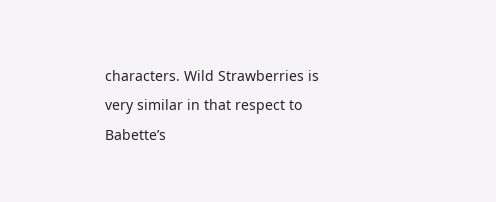characters. Wild Strawberries is very similar in that respect to Babette’s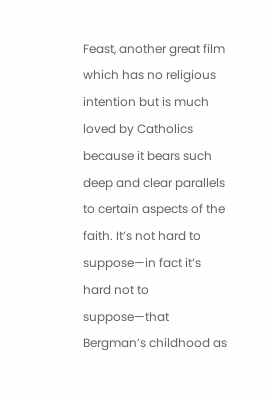Feast, another great film which has no religious intention but is much loved by Catholics because it bears such deep and clear parallels to certain aspects of the faith. It’s not hard to suppose—in fact it’s hard not to suppose—that Bergman’s childhood as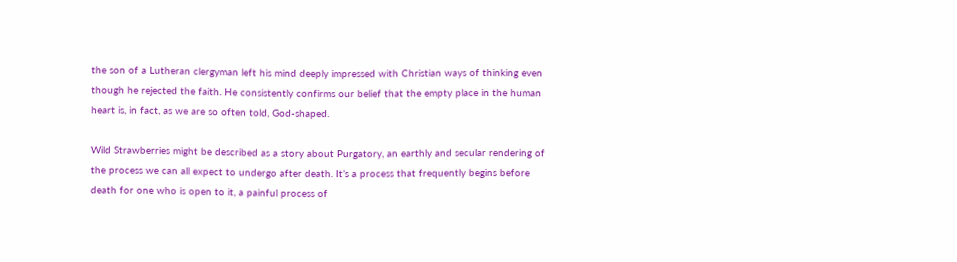the son of a Lutheran clergyman left his mind deeply impressed with Christian ways of thinking even though he rejected the faith. He consistently confirms our belief that the empty place in the human heart is, in fact, as we are so often told, God-shaped.

Wild Strawberries might be described as a story about Purgatory, an earthly and secular rendering of the process we can all expect to undergo after death. It’s a process that frequently begins before death for one who is open to it, a painful process of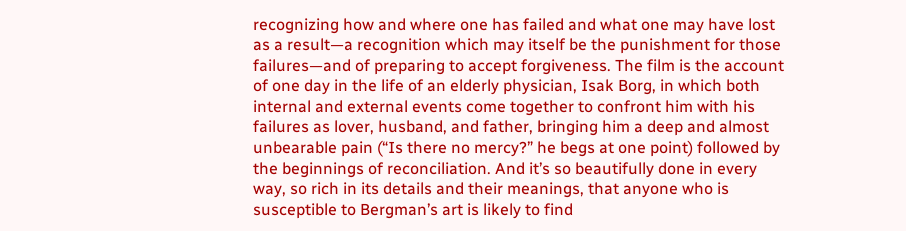recognizing how and where one has failed and what one may have lost as a result—a recognition which may itself be the punishment for those failures—and of preparing to accept forgiveness. The film is the account of one day in the life of an elderly physician, Isak Borg, in which both internal and external events come together to confront him with his failures as lover, husband, and father, bringing him a deep and almost unbearable pain (“Is there no mercy?” he begs at one point) followed by the beginnings of reconciliation. And it’s so beautifully done in every way, so rich in its details and their meanings, that anyone who is susceptible to Bergman’s art is likely to find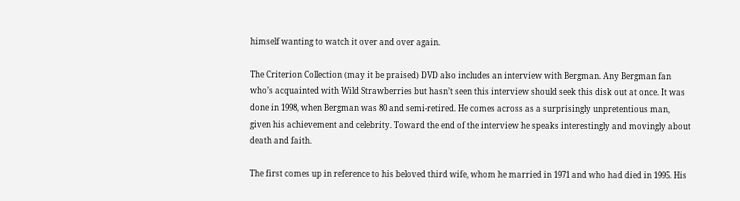himself wanting to watch it over and over again.

The Criterion Collection (may it be praised) DVD also includes an interview with Bergman. Any Bergman fan who’s acquainted with Wild Strawberries but hasn’t seen this interview should seek this disk out at once. It was done in 1998, when Bergman was 80 and semi-retired. He comes across as a surprisingly unpretentious man, given his achievement and celebrity. Toward the end of the interview he speaks interestingly and movingly about death and faith.

The first comes up in reference to his beloved third wife, whom he married in 1971 and who had died in 1995. His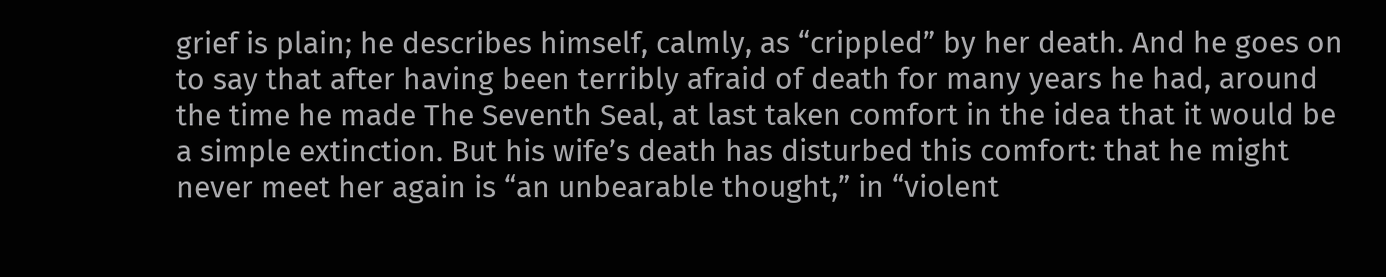grief is plain; he describes himself, calmly, as “crippled” by her death. And he goes on to say that after having been terribly afraid of death for many years he had, around the time he made The Seventh Seal, at last taken comfort in the idea that it would be a simple extinction. But his wife’s death has disturbed this comfort: that he might never meet her again is “an unbearable thought,” in “violent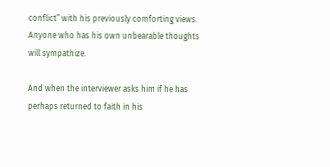conflict” with his previously comforting views. Anyone who has his own unbearable thoughts will sympathize.

And when the interviewer asks him if he has perhaps returned to faith in his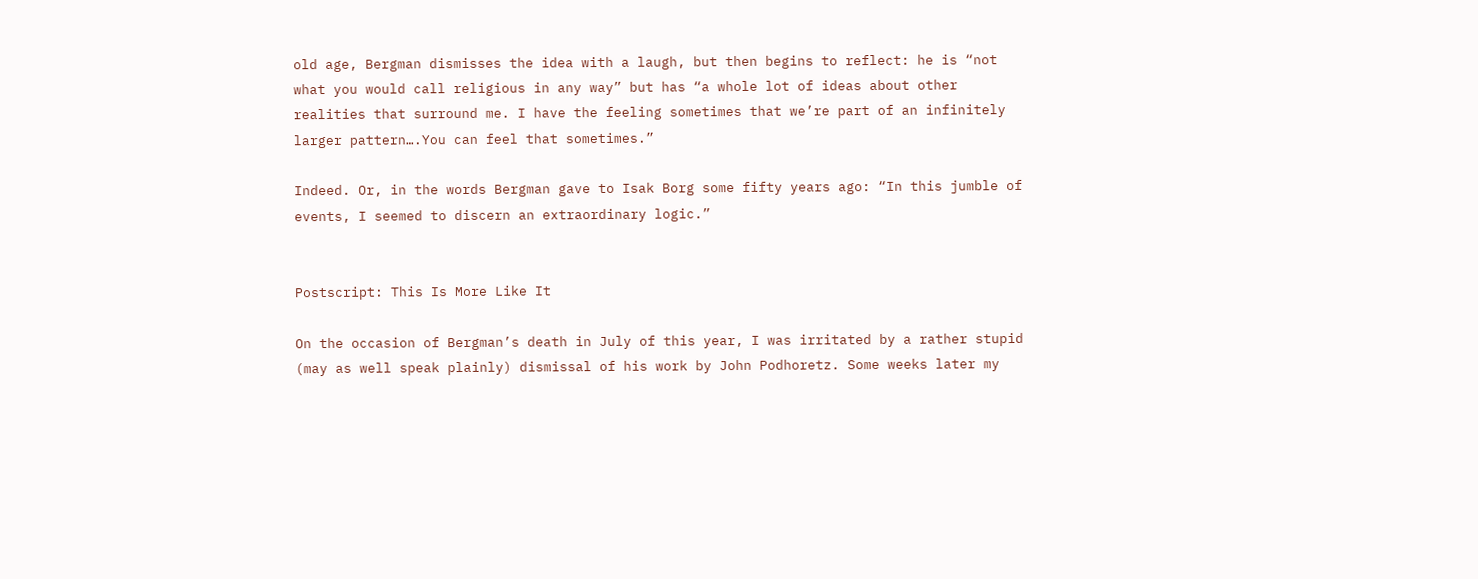old age, Bergman dismisses the idea with a laugh, but then begins to reflect: he is “not what you would call religious in any way” but has “a whole lot of ideas about other realities that surround me. I have the feeling sometimes that we’re part of an infinitely larger pattern….You can feel that sometimes.”

Indeed. Or, in the words Bergman gave to Isak Borg some fifty years ago: “In this jumble of events, I seemed to discern an extraordinary logic.”


Postscript: This Is More Like It

On the occasion of Bergman’s death in July of this year, I was irritated by a rather stupid (may as well speak plainly) dismissal of his work by John Podhoretz. Some weeks later my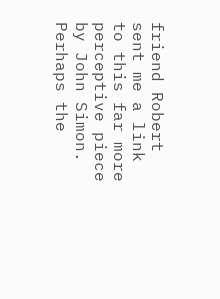friend Robert sent me a link to this far more perceptive piece by John Simon. Perhaps the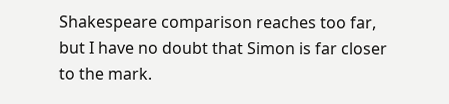Shakespeare comparison reaches too far, but I have no doubt that Simon is far closer to the mark.